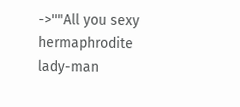->''"All you sexy hermaphrodite lady-man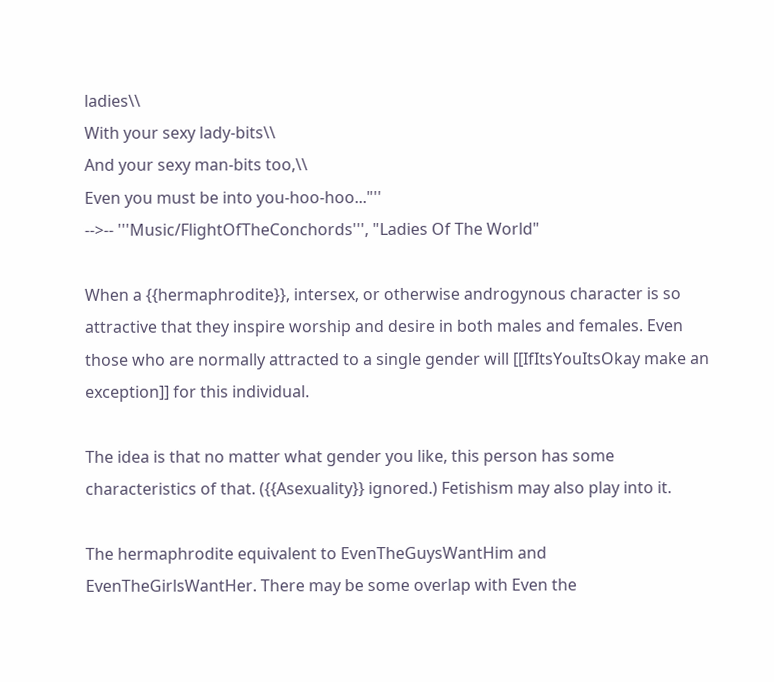ladies\\
With your sexy lady-bits\\
And your sexy man-bits too,\\
Even you must be into you-hoo-hoo..."''
-->-- '''Music/FlightOfTheConchords''', "Ladies Of The World"

When a {{hermaphrodite}}, intersex, or otherwise androgynous character is so attractive that they inspire worship and desire in both males and females. Even those who are normally attracted to a single gender will [[IfItsYouItsOkay make an exception]] for this individual.

The idea is that no matter what gender you like, this person has some characteristics of that. ({{Asexuality}} ignored.) Fetishism may also play into it.

The hermaphrodite equivalent to EvenTheGuysWantHim and EvenTheGirlsWantHer. There may be some overlap with Even the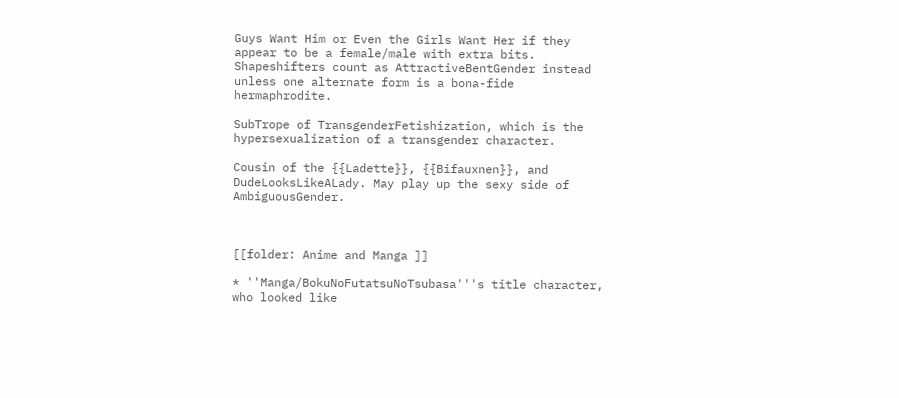Guys Want Him or Even the Girls Want Her if they appear to be a female/male with extra bits. Shapeshifters count as AttractiveBentGender instead unless one alternate form is a bona-fide hermaphrodite.

SubTrope of TransgenderFetishization, which is the hypersexualization of a transgender character.

Cousin of the {{Ladette}}, {{Bifauxnen}}, and DudeLooksLikeALady. May play up the sexy side of AmbiguousGender.



[[folder: Anime and Manga ]]

* ''Manga/BokuNoFutatsuNoTsubasa'''s title character, who looked like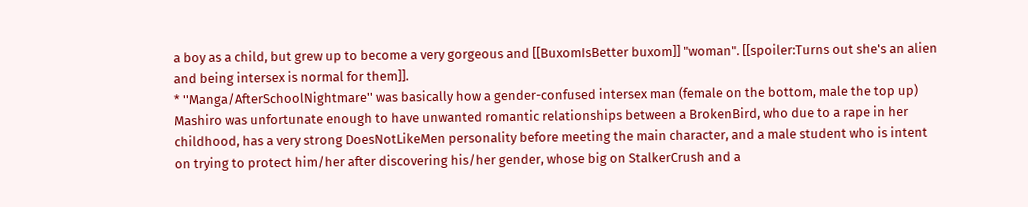a boy as a child, but grew up to become a very gorgeous and [[BuxomIsBetter buxom]] "woman". [[spoiler:Turns out she's an alien and being intersex is normal for them]].
* ''Manga/AfterSchoolNightmare'' was basically how a gender-confused intersex man (female on the bottom, male the top up) Mashiro was unfortunate enough to have unwanted romantic relationships between a BrokenBird, who due to a rape in her childhood, has a very strong DoesNotLikeMen personality before meeting the main character, and a male student who is intent on trying to protect him/her after discovering his/her gender, whose big on StalkerCrush and a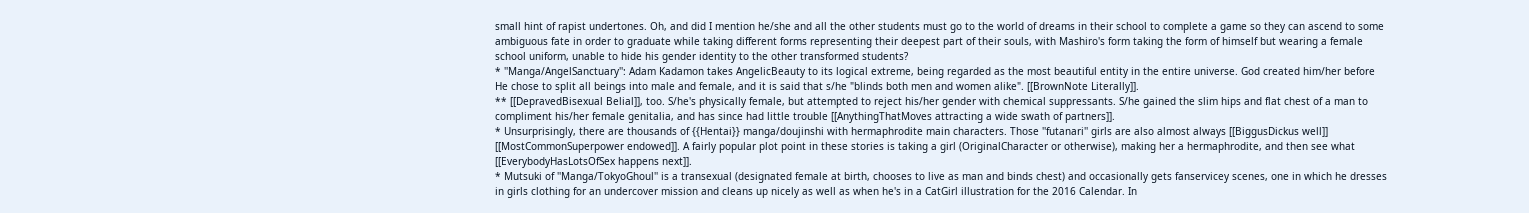small hint of rapist undertones. Oh, and did I mention he/she and all the other students must go to the world of dreams in their school to complete a game so they can ascend to some ambiguous fate in order to graduate while taking different forms representing their deepest part of their souls, with Mashiro's form taking the form of himself but wearing a female school uniform, unable to hide his gender identity to the other transformed students?
* ''Manga/AngelSanctuary'': Adam Kadamon takes AngelicBeauty to its logical extreme, being regarded as the most beautiful entity in the entire universe. God created him/her before He chose to split all beings into male and female, and it is said that s/he "blinds both men and women alike". [[BrownNote Literally]].
** [[DepravedBisexual Belial]], too. S/he's physically female, but attempted to reject his/her gender with chemical suppressants. S/he gained the slim hips and flat chest of a man to compliment his/her female genitalia, and has since had little trouble [[AnythingThatMoves attracting a wide swath of partners]].
* Unsurprisingly, there are thousands of {{Hentai}} manga/doujinshi with hermaphrodite main characters. Those ''futanari'' girls are also almost always [[BiggusDickus well]] [[MostCommonSuperpower endowed]]. A fairly popular plot point in these stories is taking a girl (OriginalCharacter or otherwise), making her a hermaphrodite, and then see what [[EverybodyHasLotsOfSex happens next]].
* Mutsuki of ''Manga/TokyoGhoul'' is a transexual (designated female at birth, chooses to live as man and binds chest) and occasionally gets fanservicey scenes, one in which he dresses in girls clothing for an undercover mission and cleans up nicely as well as when he's in a CatGirl illustration for the 2016 Calendar. In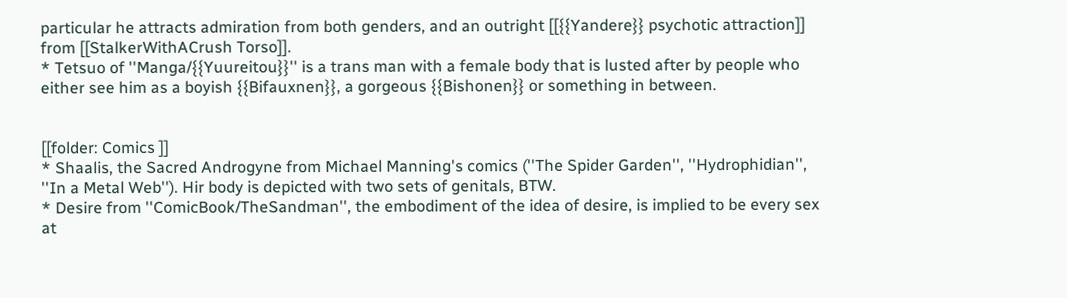particular he attracts admiration from both genders, and an outright [[{{Yandere}} psychotic attraction]] from [[StalkerWithACrush Torso]].
* Tetsuo of ''Manga/{{Yuureitou}}'' is a trans man with a female body that is lusted after by people who either see him as a boyish {{Bifauxnen}}, a gorgeous {{Bishonen}} or something in between.


[[folder: Comics ]]
* Shaalis, the Sacred Androgyne from Michael Manning's comics (''The Spider Garden'', ''Hydrophidian'', ''In a Metal Web''). Hir body is depicted with two sets of genitals, BTW.
* Desire from ''ComicBook/TheSandman'', the embodiment of the idea of desire, is implied to be every sex at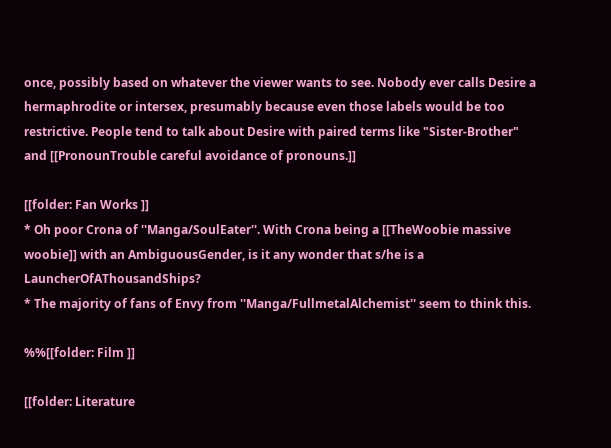once, possibly based on whatever the viewer wants to see. Nobody ever calls Desire a hermaphrodite or intersex, presumably because even those labels would be too restrictive. People tend to talk about Desire with paired terms like "Sister-Brother" and [[PronounTrouble careful avoidance of pronouns.]]

[[folder: Fan Works ]]
* Oh poor Crona of ''Manga/SoulEater''. With Crona being a [[TheWoobie massive woobie]] with an AmbiguousGender, is it any wonder that s/he is a LauncherOfAThousandShips?
* The majority of fans of Envy from ''Manga/FullmetalAlchemist'' seem to think this.

%%[[folder: Film ]]

[[folder: Literature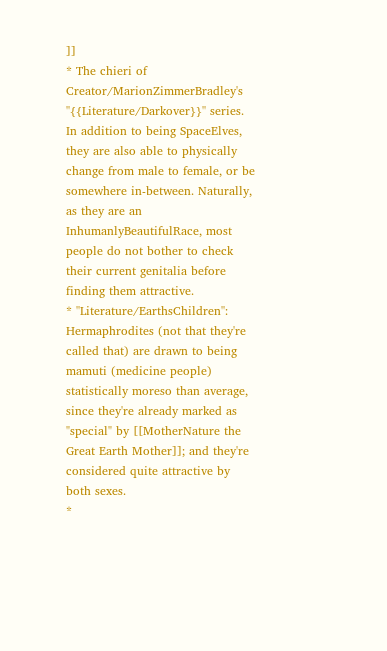]]
* The chieri of Creator/MarionZimmerBradley's ''{{Literature/Darkover}}'' series. In addition to being SpaceElves, they are also able to physically change from male to female, or be somewhere in-between. Naturally, as they are an InhumanlyBeautifulRace, most people do not bother to check their current genitalia before finding them attractive.
* ''Literature/EarthsChildren'': Hermaphrodites (not that they're called that) are drawn to being mamuti (medicine people) statistically moreso than average, since they're already marked as "special" by [[MotherNature the Great Earth Mother]]; and they're considered quite attractive by both sexes.
*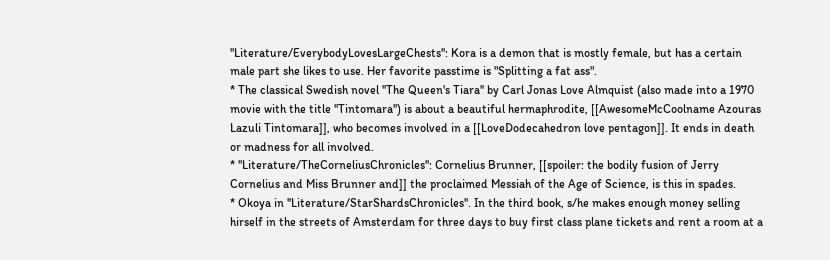''Literature/EverybodyLovesLargeChests'': Kora is a demon that is mostly female, but has a certain male part she likes to use. Her favorite passtime is "Splitting a fat ass".
* The classical Swedish novel ''The Queen's Tiara'' by Carl Jonas Love Almquist (also made into a 1970 movie with the title ''Tintomara'') is about a beautiful hermaphrodite, [[AwesomeMcCoolname Azouras Lazuli Tintomara]], who becomes involved in a [[LoveDodecahedron love pentagon]]. It ends in death or madness for all involved.
* ''Literature/TheCorneliusChronicles'': Cornelius Brunner, [[spoiler: the bodily fusion of Jerry Cornelius and Miss Brunner and]] the proclaimed Messiah of the Age of Science, is this in spades.
* Okoya in ''Literature/StarShardsChronicles''. In the third book, s/he makes enough money selling hirself in the streets of Amsterdam for three days to buy first class plane tickets and rent a room at a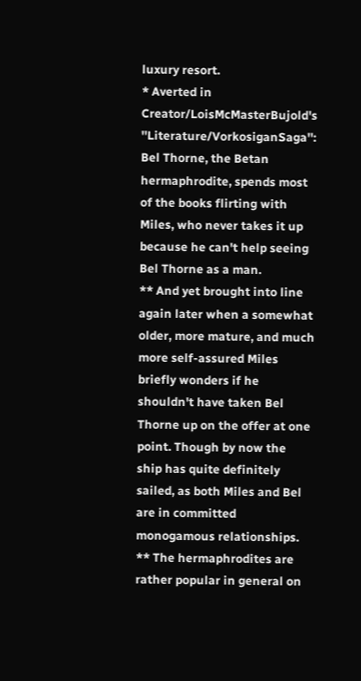luxury resort.
* Averted in Creator/LoisMcMasterBujold's ''Literature/VorkosiganSaga'': Bel Thorne, the Betan hermaphrodite, spends most of the books flirting with Miles, who never takes it up because he can't help seeing Bel Thorne as a man.
** And yet brought into line again later when a somewhat older, more mature, and much more self-assured Miles briefly wonders if he shouldn't have taken Bel Thorne up on the offer at one point. Though by now the ship has quite definitely sailed, as both Miles and Bel are in committed monogamous relationships.
** The hermaphrodites are rather popular in general on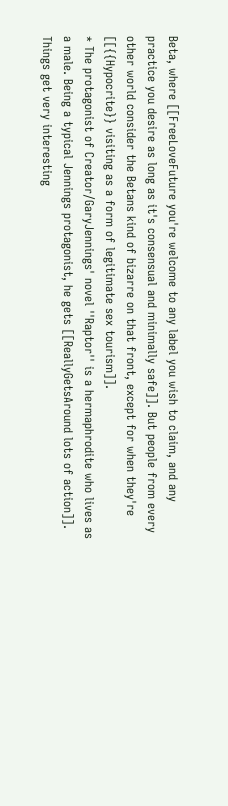Beta, where [[FreeLoveFuture you're welcome to any label you wish to claim, and any practice you desire as long as it's consensual and minimally safe]]. But people from every other world consider the Betans kind of bizarre on that front, except for when they're [[{{Hypocrite}} visiting as a form of legitimate sex tourism]].
* The protagonist of Creator/GaryJennings' novel ''Raptor'' is a hermaphrodite who lives as a male. Being a typical Jennings protagonist, he gets [[ReallyGetsAround lots of action]]. Things get very interesting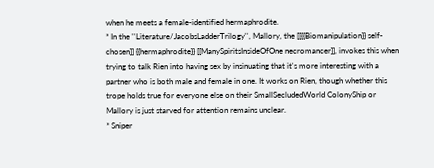when he meets a female-identified hermaphrodite.
* In the ''Literature/JacobsLadderTrilogy'', Mallory, the [[{{Biomanipulation}} self-chosen]] {{hermaphrodite}} [[ManySpiritsInsideOfOne necromancer]], invokes this when trying to talk Rien into having sex by insinuating that it's more interesting with a partner who is both male and female in one. It works on Rien, though whether this trope holds true for everyone else on their SmallSecludedWorld ColonyShip or Mallory is just starved for attention remains unclear.
* Sniper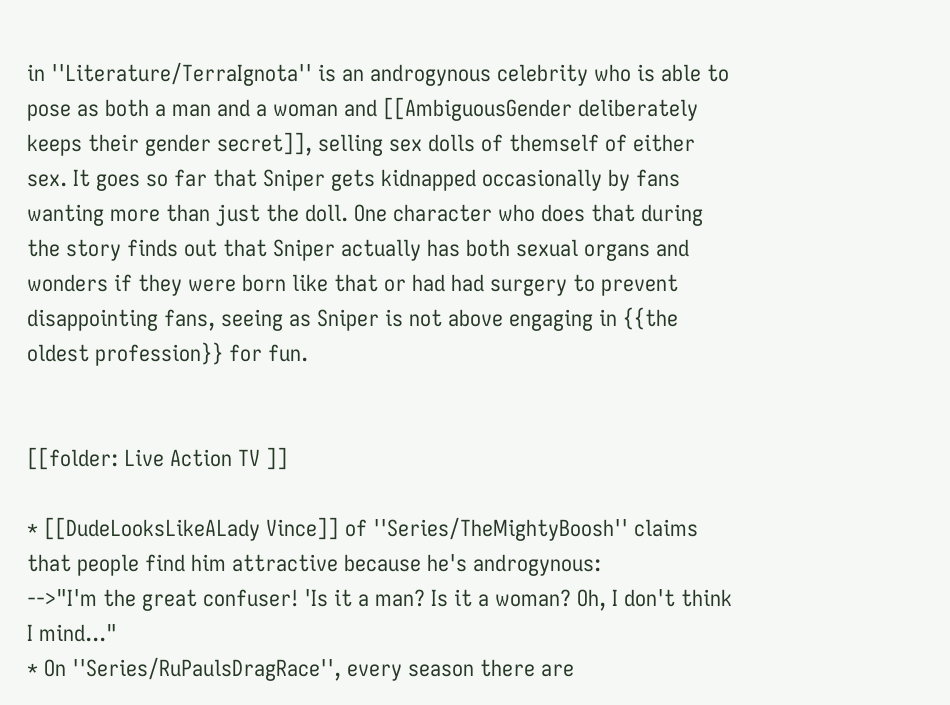in ''Literature/TerraIgnota'' is an androgynous celebrity who is able to pose as both a man and a woman and [[AmbiguousGender deliberately keeps their gender secret]], selling sex dolls of themself of either sex. It goes so far that Sniper gets kidnapped occasionally by fans wanting more than just the doll. One character who does that during the story finds out that Sniper actually has both sexual organs and wonders if they were born like that or had had surgery to prevent disappointing fans, seeing as Sniper is not above engaging in {{the oldest profession}} for fun.


[[folder: Live Action TV ]]

* [[DudeLooksLikeALady Vince]] of ''Series/TheMightyBoosh'' claims that people find him attractive because he's androgynous:
-->"I'm the great confuser! 'Is it a man? Is it a woman? Oh, I don't think I mind..."
* On ''Series/RuPaulsDragRace'', every season there are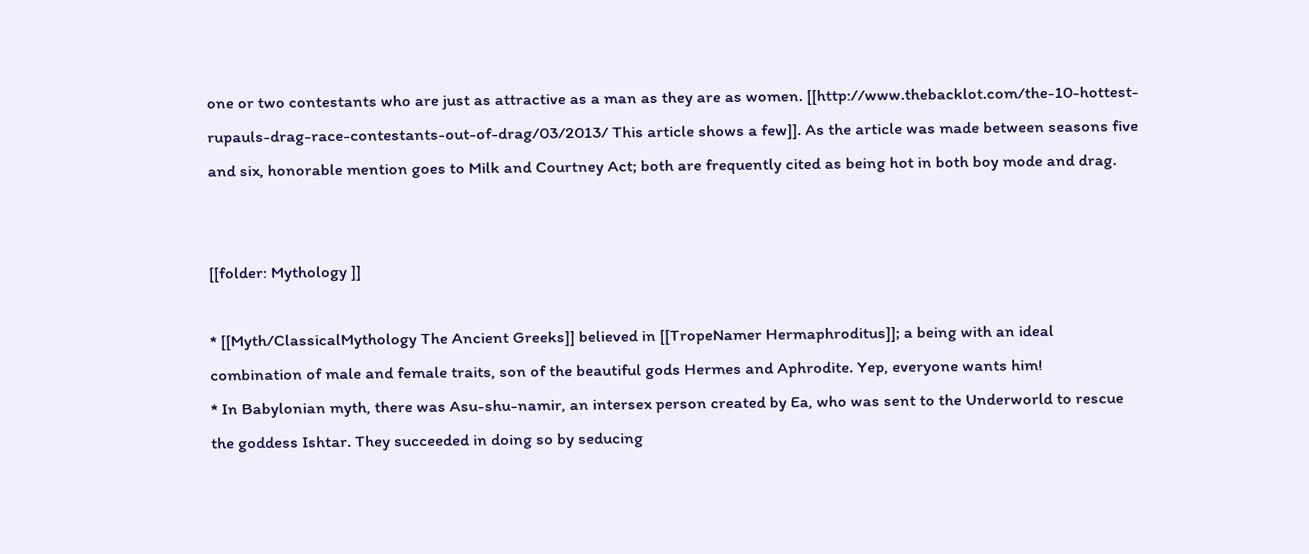one or two contestants who are just as attractive as a man as they are as women. [[http://www.thebacklot.com/the-10-hottest-rupauls-drag-race-contestants-out-of-drag/03/2013/ This article shows a few]]. As the article was made between seasons five and six, honorable mention goes to Milk and Courtney Act; both are frequently cited as being hot in both boy mode and drag.


[[folder: Mythology ]]

* [[Myth/ClassicalMythology The Ancient Greeks]] believed in [[TropeNamer Hermaphroditus]]; a being with an ideal combination of male and female traits, son of the beautiful gods Hermes and Aphrodite. Yep, everyone wants him!
* In Babylonian myth, there was Asu-shu-namir, an intersex person created by Ea, who was sent to the Underworld to rescue the goddess Ishtar. They succeeded in doing so by seducing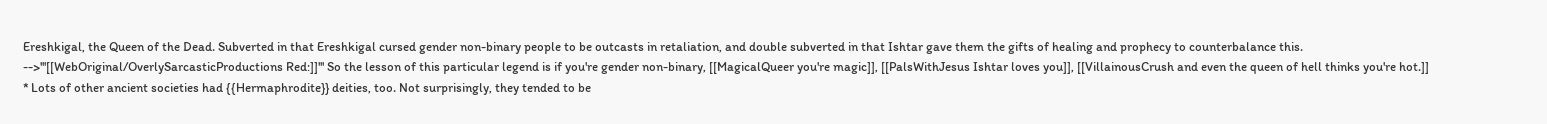Ereshkigal, the Queen of the Dead. Subverted in that Ereshkigal cursed gender non-binary people to be outcasts in retaliation, and double subverted in that Ishtar gave them the gifts of healing and prophecy to counterbalance this.
-->'''[[WebOriginal/OverlySarcasticProductions Red:]]''' So the lesson of this particular legend is if you're gender non-binary, [[MagicalQueer you're magic]], [[PalsWithJesus Ishtar loves you]], [[VillainousCrush and even the queen of hell thinks you're hot.]]
* Lots of other ancient societies had {{Hermaphrodite}} deities, too. Not surprisingly, they tended to be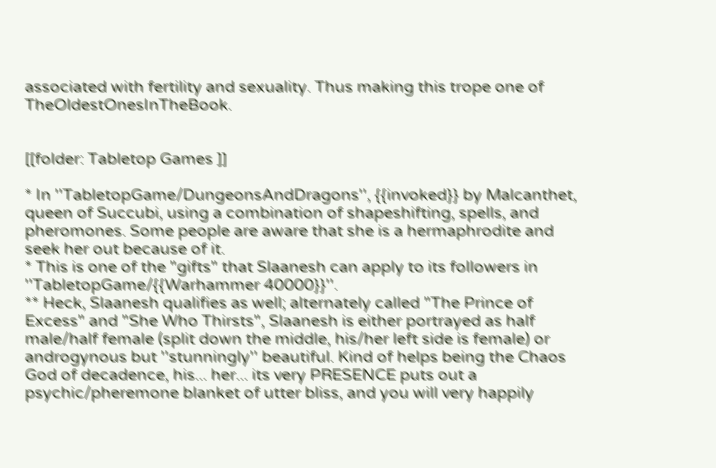associated with fertility and sexuality. Thus making this trope one of TheOldestOnesInTheBook.


[[folder: Tabletop Games ]]

* In ''TabletopGame/DungeonsAndDragons'', {{invoked}} by Malcanthet, queen of Succubi, using a combination of shapeshifting, spells, and pheromones. Some people are aware that she is a hermaphrodite and seek her out because of it.
* This is one of the "gifts" that Slaanesh can apply to its followers in ''TabletopGame/{{Warhammer 40000}}''.
** Heck, Slaanesh qualifies as well; alternately called "The Prince of Excess" and "She Who Thirsts", Slaanesh is either portrayed as half male/half female (split down the middle, his/her left side is female) or androgynous but ''stunningly'' beautiful. Kind of helps being the Chaos God of decadence, his... her... its very PRESENCE puts out a psychic/pheremone blanket of utter bliss, and you will very happily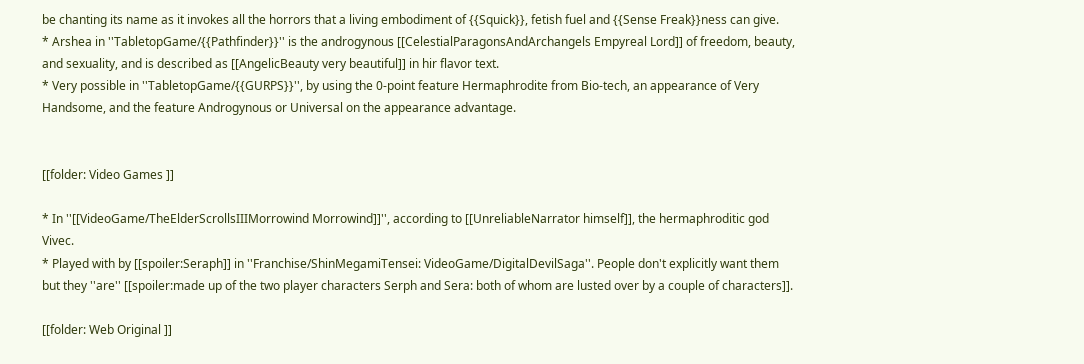be chanting its name as it invokes all the horrors that a living embodiment of {{Squick}}, fetish fuel and {{Sense Freak}}ness can give.
* Arshea in ''TabletopGame/{{Pathfinder}}'' is the androgynous [[CelestialParagonsAndArchangels Empyreal Lord]] of freedom, beauty, and sexuality, and is described as [[AngelicBeauty very beautiful]] in hir flavor text.
* Very possible in ''TabletopGame/{{GURPS}}'', by using the 0-point feature Hermaphrodite from Bio-tech, an appearance of Very Handsome, and the feature Androgynous or Universal on the appearance advantage.


[[folder: Video Games ]]

* In ''[[VideoGame/TheElderScrollsIIIMorrowind Morrowind]]'', according to [[UnreliableNarrator himself]], the hermaphroditic god Vivec.
* Played with by [[spoiler:Seraph]] in ''Franchise/ShinMegamiTensei: VideoGame/DigitalDevilSaga''. People don't explicitly want them but they ''are'' [[spoiler:made up of the two player characters Serph and Sera: both of whom are lusted over by a couple of characters]].

[[folder: Web Original ]]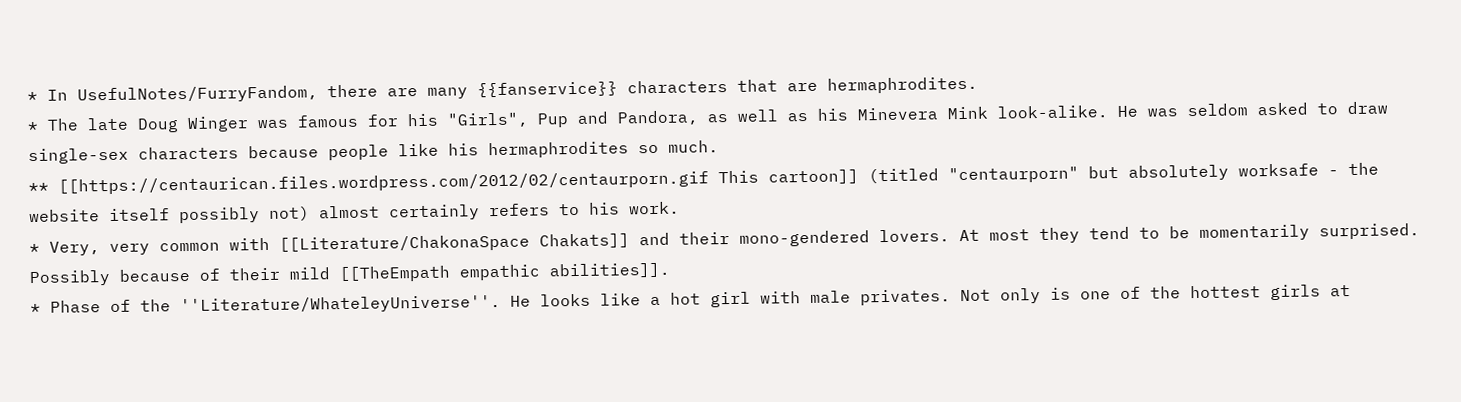* In UsefulNotes/FurryFandom, there are many {{fanservice}} characters that are hermaphrodites.
* The late Doug Winger was famous for his "Girls", Pup and Pandora, as well as his Minevera Mink look-alike. He was seldom asked to draw single-sex characters because people like his hermaphrodites so much.
** [[https://centaurican.files.wordpress.com/2012/02/centaurporn.gif This cartoon]] (titled "centaurporn" but absolutely worksafe - the website itself possibly not) almost certainly refers to his work.
* Very, very common with [[Literature/ChakonaSpace Chakats]] and their mono-gendered lovers. At most they tend to be momentarily surprised. Possibly because of their mild [[TheEmpath empathic abilities]].
* Phase of the ''Literature/WhateleyUniverse''. He looks like a hot girl with male privates. Not only is one of the hottest girls at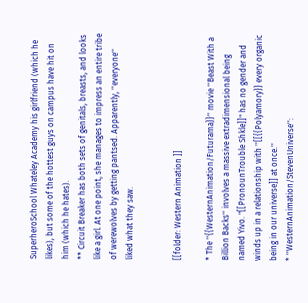SuperheroSchool Whateley Academy his girlfriend (which he likes), but some of the hottest guys on campus have hit on him (which he hates).
** Circuit Breaker has both sets of genitals, breasts, and looks like a girl. At one point, she manages to impress an entire tribe of werewolves by getting pantsed. Apparently, ''everyone'' liked what they saw.


[[folder: Western Animation ]]

* The ''{{WesternAnimation/Futurama}}'' movie ''Beast With a Billion Backs'' involves a massive extradimensional being named Yivo. "[[PronounTrouble Shkle]]" has no gender and winds up in a relationship with ''[[{{Polyamory}} every organic being in our universe]] at once.''
* ''WesternAnimation/StevenUniverse'':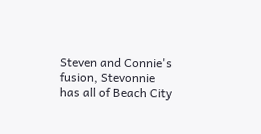Steven and Connie's fusion, Stevonnie has all of Beach City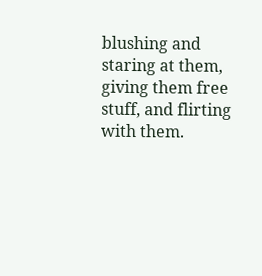blushing and staring at them, giving them free stuff, and flirting with them.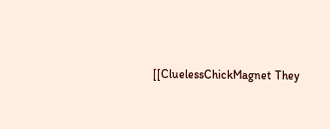[[CluelessChickMagnet They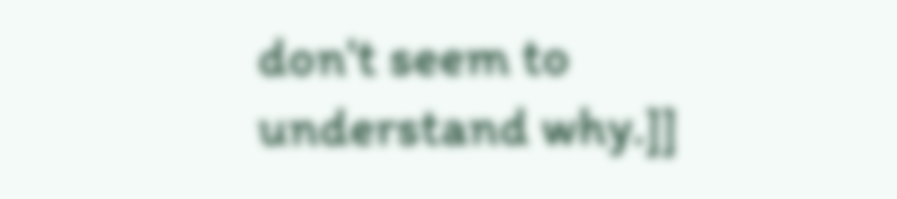don't seem to understand why.]]